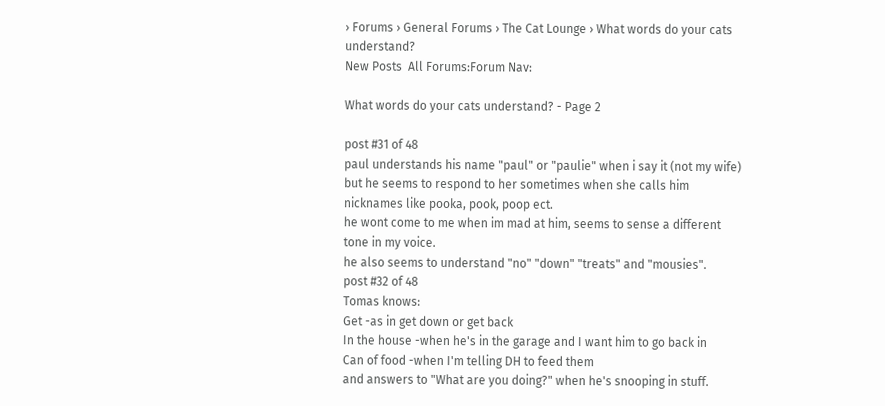› Forums › General Forums › The Cat Lounge › What words do your cats understand?
New Posts  All Forums:Forum Nav:

What words do your cats understand? - Page 2

post #31 of 48
paul understands his name "paul" or "paulie" when i say it (not my wife) but he seems to respond to her sometimes when she calls him nicknames like pooka, pook, poop ect.
he wont come to me when im mad at him, seems to sense a different tone in my voice.
he also seems to understand "no" "down" "treats" and "mousies".
post #32 of 48
Tomas knows:
Get -as in get down or get back
In the house -when he's in the garage and I want him to go back in
Can of food -when I'm telling DH to feed them
and answers to "What are you doing?" when he's snooping in stuff.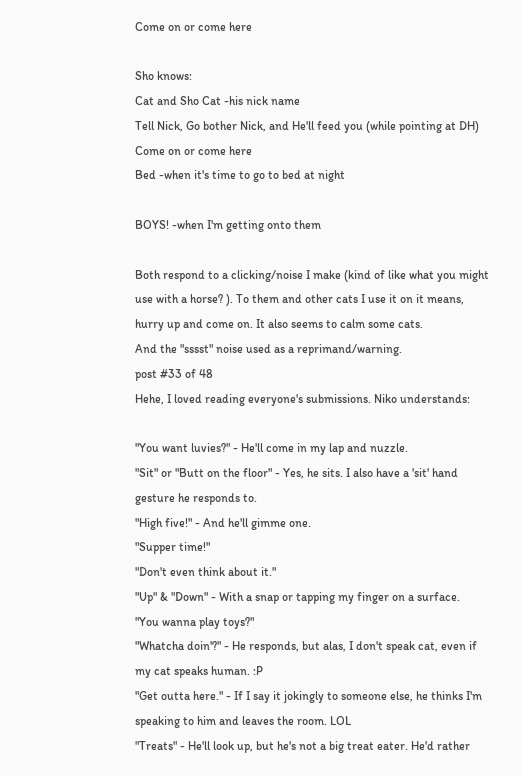Come on or come here

Sho knows:
Cat and Sho Cat -his nick name
Tell Nick, Go bother Nick, and He'll feed you (while pointing at DH)
Come on or come here
Bed -when it's time to go to bed at night

BOYS! -when I'm getting onto them

Both respond to a clicking/noise I make (kind of like what you might use with a horse? ). To them and other cats I use it on it means, hurry up and come on. It also seems to calm some cats.
And the "sssst" noise used as a reprimand/warning.
post #33 of 48
Hehe, I loved reading everyone's submissions. Niko understands:

"You want luvies?" - He'll come in my lap and nuzzle.
"Sit" or "Butt on the floor" - Yes, he sits. I also have a 'sit' hand gesture he responds to.
"High five!" - And he'll gimme one.
"Supper time!"
"Don't even think about it."
"Up" & "Down" - With a snap or tapping my finger on a surface.
"You wanna play toys?"
"Whatcha doin'?" - He responds, but alas, I don't speak cat, even if my cat speaks human. :P
"Get outta here." - If I say it jokingly to someone else, he thinks I'm speaking to him and leaves the room. LOL
"Treats" - He'll look up, but he's not a big treat eater. He'd rather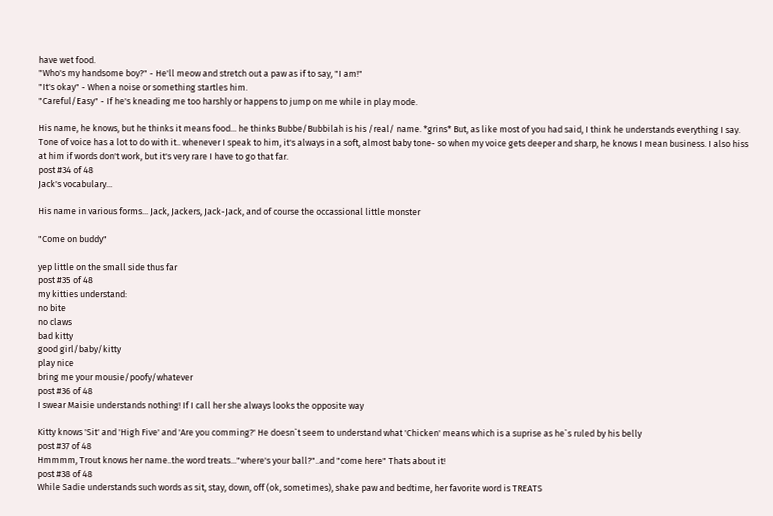have wet food.
"Who's my handsome boy?" - He'll meow and stretch out a paw as if to say, "I am!"
"It's okay" - When a noise or something startles him.
"Careful/Easy" - If he's kneading me too harshly or happens to jump on me while in play mode.

His name, he knows, but he thinks it means food... he thinks Bubbe/Bubbilah is his /real/ name. *grins* But, as like most of you had said, I think he understands everything I say. Tone of voice has a lot to do with it.. whenever I speak to him, it's always in a soft, almost baby tone- so when my voice gets deeper and sharp, he knows I mean business. I also hiss at him if words don't work, but it's very rare I have to go that far.
post #34 of 48
Jack's vocabulary...

His name in various forms... Jack, Jackers, Jack-Jack, and of course the occassional little monster

"Come on buddy"

yep little on the small side thus far
post #35 of 48
my kitties understand:
no bite
no claws
bad kitty
good girl/baby/kitty
play nice
bring me your mousie/poofy/whatever
post #36 of 48
I swear Maisie understands nothing! If I call her she always looks the opposite way

Kitty knows 'Sit' and 'High Five' and 'Are you comming?' He doesn`t seem to understand what 'Chicken' means which is a suprise as he`s ruled by his belly
post #37 of 48
Hmmmm, Trout knows her name..the word treats..."where's your ball?"..and "come here" Thats about it!
post #38 of 48
While Sadie understands such words as sit, stay, down, off (ok, sometimes), shake paw and bedtime, her favorite word is TREATS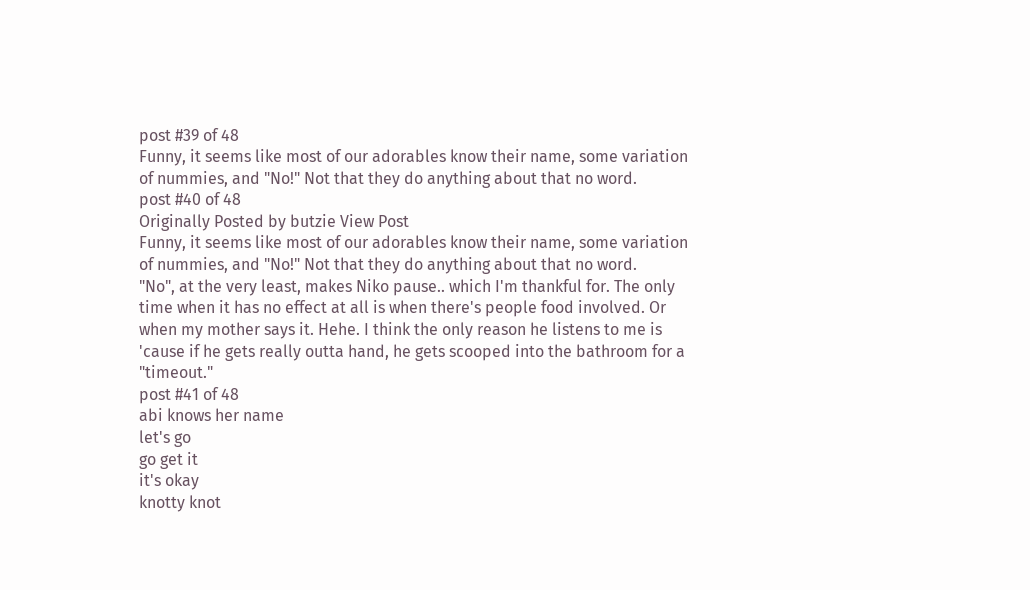post #39 of 48
Funny, it seems like most of our adorables know their name, some variation of nummies, and "No!" Not that they do anything about that no word.
post #40 of 48
Originally Posted by butzie View Post
Funny, it seems like most of our adorables know their name, some variation of nummies, and "No!" Not that they do anything about that no word.
"No", at the very least, makes Niko pause.. which I'm thankful for. The only time when it has no effect at all is when there's people food involved. Or when my mother says it. Hehe. I think the only reason he listens to me is 'cause if he gets really outta hand, he gets scooped into the bathroom for a "timeout."
post #41 of 48
abi knows her name
let's go
go get it
it's okay
knotty knot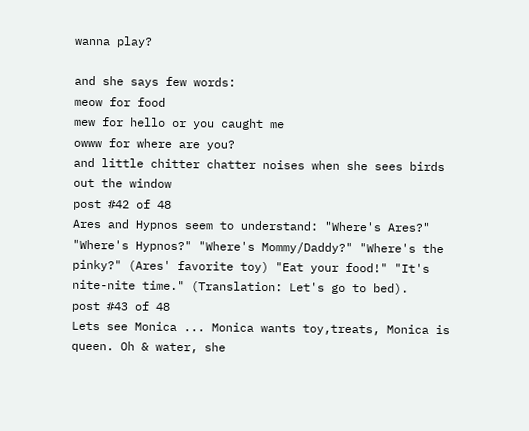wanna play?

and she says few words:
meow for food
mew for hello or you caught me
owww for where are you?
and little chitter chatter noises when she sees birds out the window
post #42 of 48
Ares and Hypnos seem to understand: "Where's Ares?" "Where's Hypnos?" "Where's Mommy/Daddy?" "Where's the pinky?" (Ares' favorite toy) "Eat your food!" "It's nite-nite time." (Translation: Let's go to bed).
post #43 of 48
Lets see Monica ... Monica wants toy,treats, Monica is queen. Oh & water, she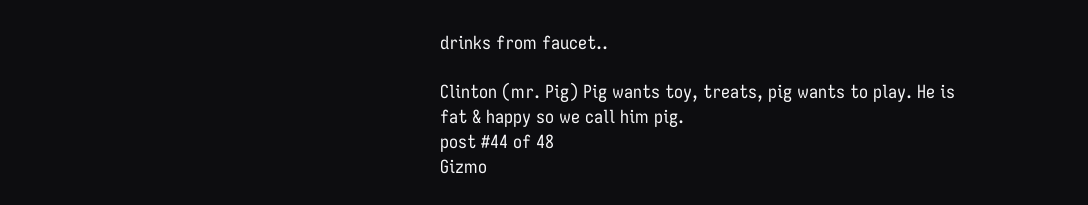drinks from faucet..

Clinton (mr. Pig) Pig wants toy, treats, pig wants to play. He is fat & happy so we call him pig.
post #44 of 48
Gizmo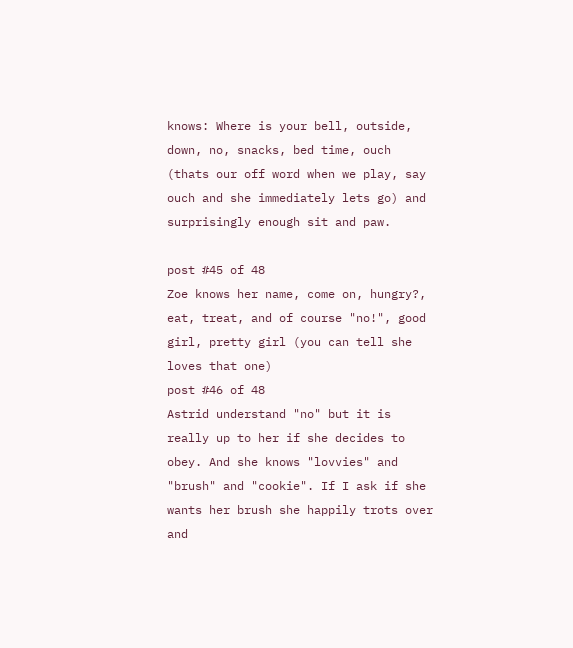knows: Where is your bell, outside, down, no, snacks, bed time, ouch (thats our off word when we play, say ouch and she immediately lets go) and surprisingly enough sit and paw.

post #45 of 48
Zoe knows her name, come on, hungry?, eat, treat, and of course "no!", good girl, pretty girl (you can tell she loves that one)
post #46 of 48
Astrid understand "no" but it is really up to her if she decides to obey. And she knows "lovvies" and "brush" and "cookie". If I ask if she wants her brush she happily trots over and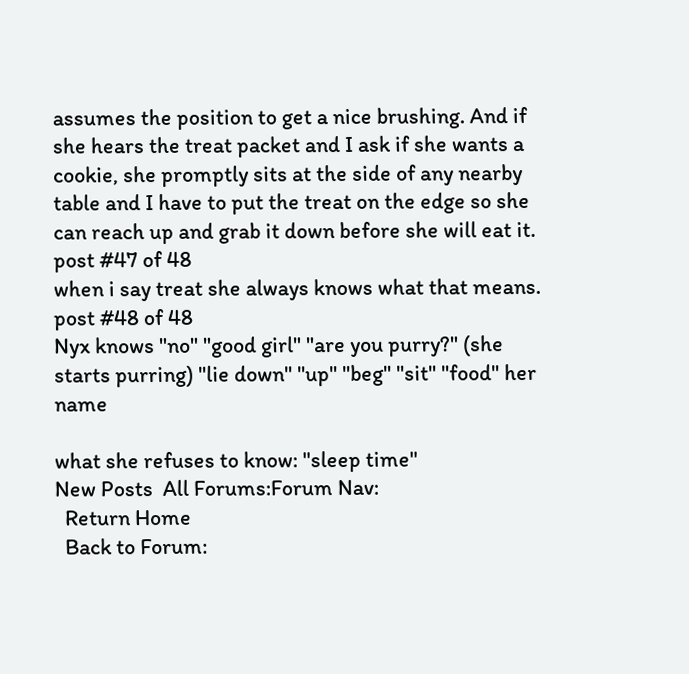assumes the position to get a nice brushing. And if she hears the treat packet and I ask if she wants a cookie, she promptly sits at the side of any nearby table and I have to put the treat on the edge so she can reach up and grab it down before she will eat it.
post #47 of 48
when i say treat she always knows what that means.
post #48 of 48
Nyx knows "no" "good girl" "are you purry?" (she starts purring) "lie down" "up" "beg" "sit" "food" her name

what she refuses to know: "sleep time"
New Posts  All Forums:Forum Nav:
  Return Home
  Back to Forum: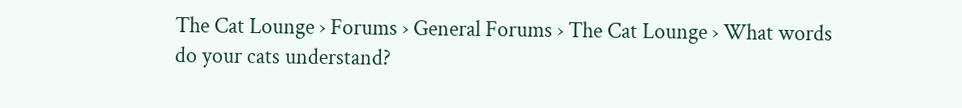The Cat Lounge › Forums › General Forums › The Cat Lounge › What words do your cats understand?